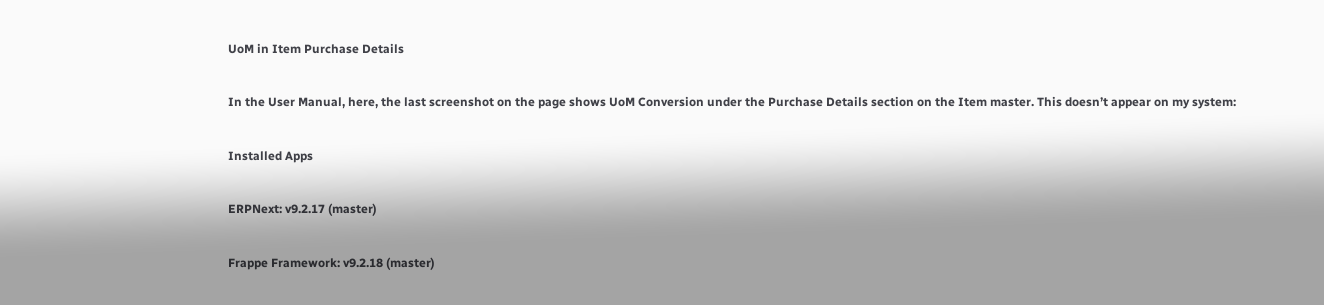UoM in Item Purchase Details

In the User Manual, here, the last screenshot on the page shows UoM Conversion under the Purchase Details section on the Item master. This doesn’t appear on my system:

Installed Apps

ERPNext: v9.2.17 (master)

Frappe Framework: v9.2.18 (master)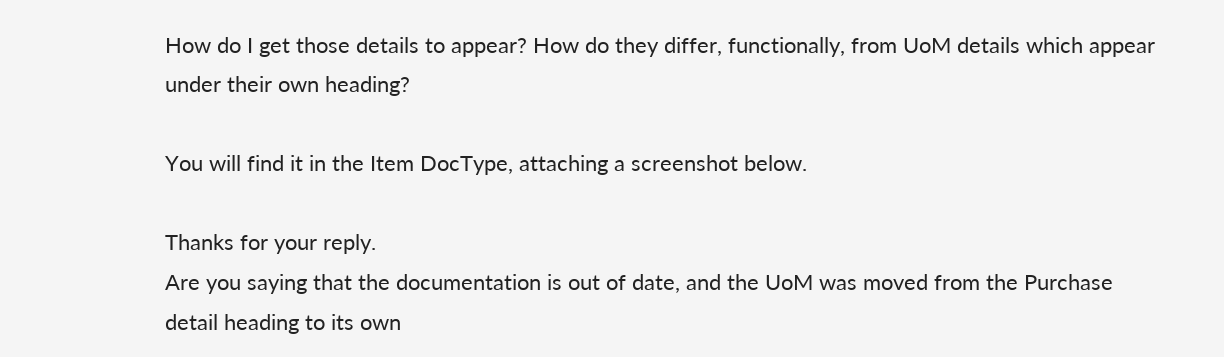How do I get those details to appear? How do they differ, functionally, from UoM details which appear under their own heading?

You will find it in the Item DocType, attaching a screenshot below.

Thanks for your reply.
Are you saying that the documentation is out of date, and the UoM was moved from the Purchase detail heading to its own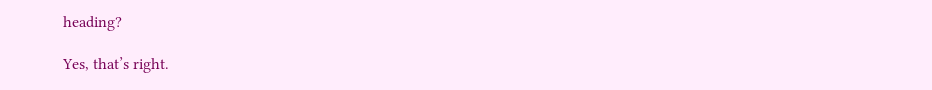heading?

Yes, that’s right.